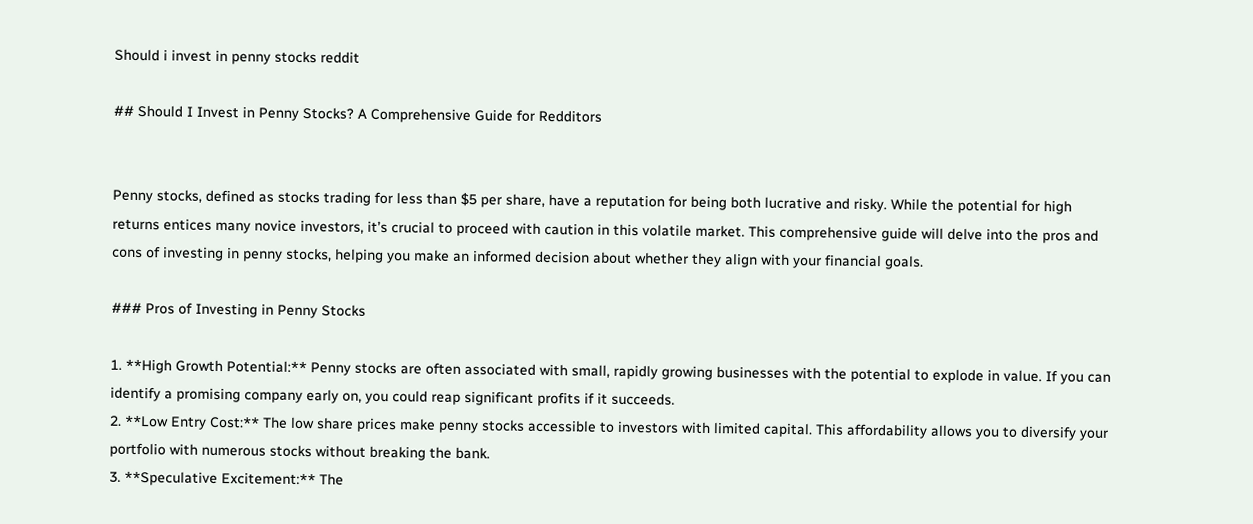Should i invest in penny stocks reddit

## Should I Invest in Penny Stocks? A Comprehensive Guide for Redditors


Penny stocks, defined as stocks trading for less than $5 per share, have a reputation for being both lucrative and risky. While the potential for high returns entices many novice investors, it’s crucial to proceed with caution in this volatile market. This comprehensive guide will delve into the pros and cons of investing in penny stocks, helping you make an informed decision about whether they align with your financial goals.

### Pros of Investing in Penny Stocks

1. **High Growth Potential:** Penny stocks are often associated with small, rapidly growing businesses with the potential to explode in value. If you can identify a promising company early on, you could reap significant profits if it succeeds.
2. **Low Entry Cost:** The low share prices make penny stocks accessible to investors with limited capital. This affordability allows you to diversify your portfolio with numerous stocks without breaking the bank.
3. **Speculative Excitement:** The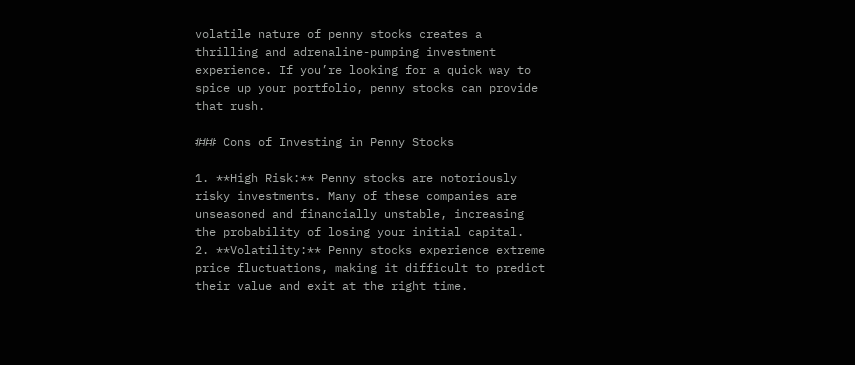volatile nature of penny stocks creates a thrilling and adrenaline-pumping investment experience. If you’re looking for a quick way to spice up your portfolio, penny stocks can provide that rush.

### Cons of Investing in Penny Stocks

1. **High Risk:** Penny stocks are notoriously risky investments. Many of these companies are unseasoned and financially unstable, increasing the probability of losing your initial capital.
2. **Volatility:** Penny stocks experience extreme price fluctuations, making it difficult to predict their value and exit at the right time.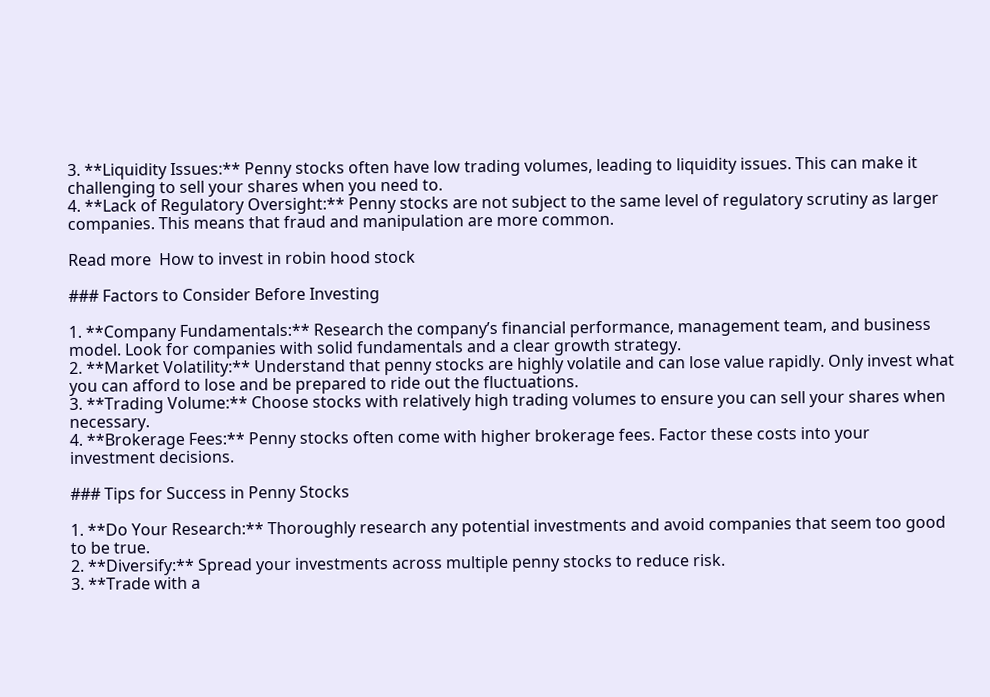3. **Liquidity Issues:** Penny stocks often have low trading volumes, leading to liquidity issues. This can make it challenging to sell your shares when you need to.
4. **Lack of Regulatory Oversight:** Penny stocks are not subject to the same level of regulatory scrutiny as larger companies. This means that fraud and manipulation are more common.

Read more  How to invest in robin hood stock

### Factors to Consider Before Investing

1. **Company Fundamentals:** Research the company’s financial performance, management team, and business model. Look for companies with solid fundamentals and a clear growth strategy.
2. **Market Volatility:** Understand that penny stocks are highly volatile and can lose value rapidly. Only invest what you can afford to lose and be prepared to ride out the fluctuations.
3. **Trading Volume:** Choose stocks with relatively high trading volumes to ensure you can sell your shares when necessary.
4. **Brokerage Fees:** Penny stocks often come with higher brokerage fees. Factor these costs into your investment decisions.

### Tips for Success in Penny Stocks

1. **Do Your Research:** Thoroughly research any potential investments and avoid companies that seem too good to be true.
2. **Diversify:** Spread your investments across multiple penny stocks to reduce risk.
3. **Trade with a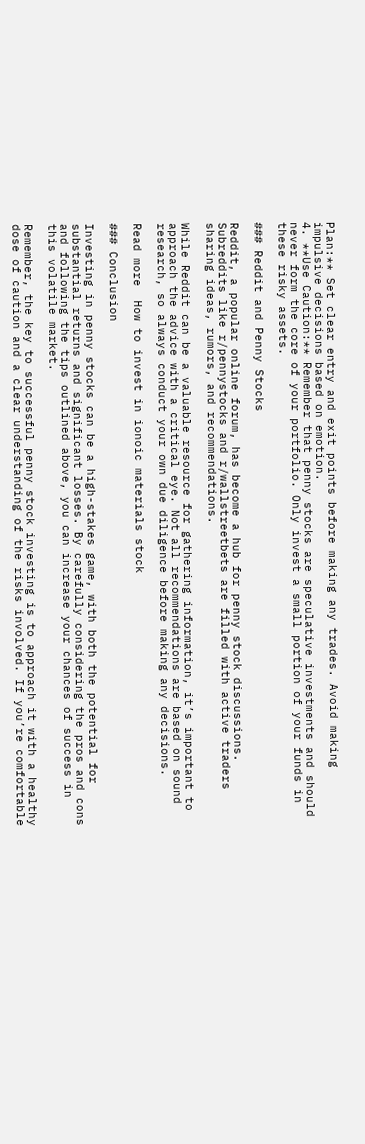Plan:** Set clear entry and exit points before making any trades. Avoid making impulsive decisions based on emotion.
4. **Use Caution:** Remember that penny stocks are speculative investments and should never form the core of your portfolio. Only invest a small portion of your funds in these risky assets.

### Reddit and Penny Stocks

Reddit, a popular online forum, has become a hub for penny stock discussions. Subreddits like r/pennystocks and r/wallstreetbets are filled with active traders sharing ideas, rumors, and recommendations.

While Reddit can be a valuable resource for gathering information, it’s important to approach the advice with a critical eye. Not all recommendations are based on sound research, so always conduct your own due diligence before making any decisions.

Read more  How to invest in ionoic materials stock

### Conclusion

Investing in penny stocks can be a high-stakes game, with both the potential for substantial returns and significant losses. By carefully considering the pros and cons and following the tips outlined above, you can increase your chances of success in this volatile market.

Remember, the key to successful penny stock investing is to approach it with a healthy dose of caution and a clear understanding of the risks involved. If you’re comfortable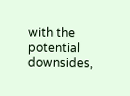with the potential downsides,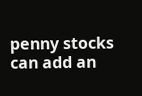penny stocks can add an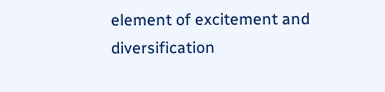element of excitement and diversification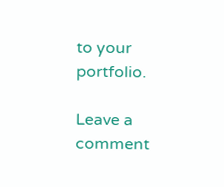to your portfolio.

Leave a comment